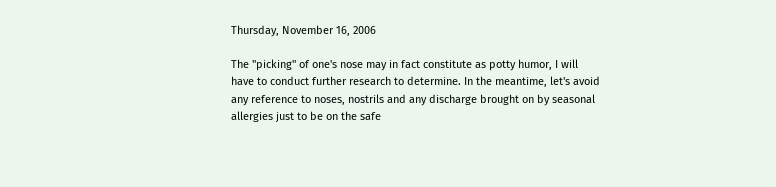Thursday, November 16, 2006

The "picking" of one's nose may in fact constitute as potty humor, I will have to conduct further research to determine. In the meantime, let's avoid any reference to noses, nostrils and any discharge brought on by seasonal allergies just to be on the safe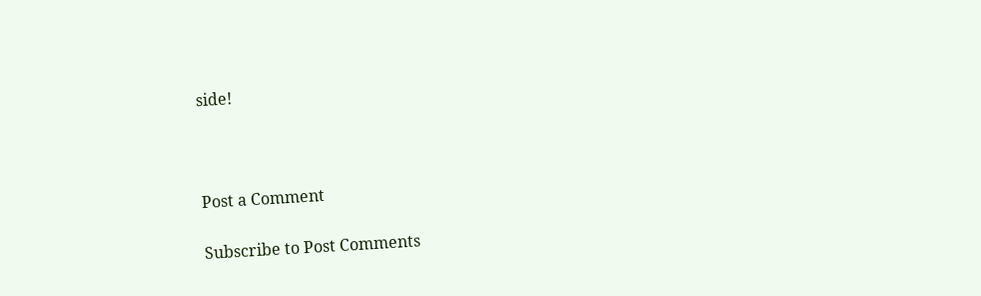side!



Post a Comment

Subscribe to Post Comments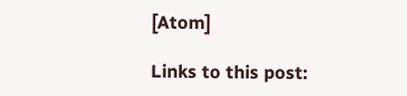[Atom]

Links to this post: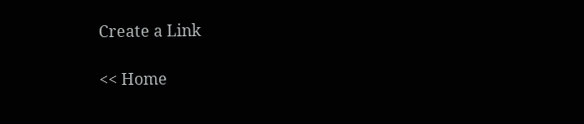Create a Link

<< Home